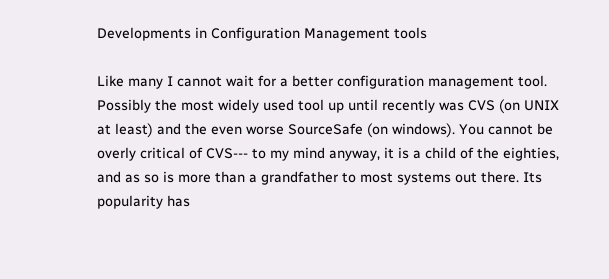Developments in Configuration Management tools

Like many I cannot wait for a better configuration management tool. Possibly the most widely used tool up until recently was CVS (on UNIX at least) and the even worse SourceSafe (on windows). You cannot be overly critical of CVS--- to my mind anyway, it is a child of the eighties, and as so is more than a grandfather to most systems out there. Its popularity has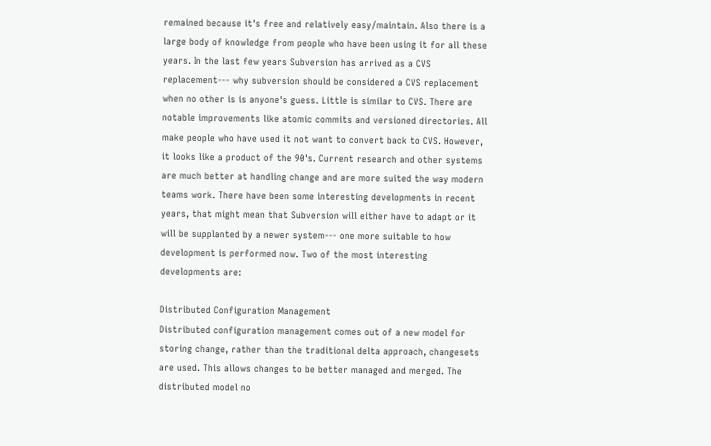remained because it's free and relatively easy/maintain. Also there is a large body of knowledge from people who have been using it for all these years. In the last few years Subversion has arrived as a CVS replacement--- why subversion should be considered a CVS replacement when no other is is anyone's guess. Little is similar to CVS. There are notable improvements like atomic commits and versioned directories. All make people who have used it not want to convert back to CVS. However, it looks like a product of the 90's. Current research and other systems are much better at handling change and are more suited the way modern teams work. There have been some interesting developments in recent years, that might mean that Subversion will either have to adapt or it will be supplanted by a newer system--- one more suitable to how development is performed now. Two of the most interesting developments are:

Distributed Configuration Management
Distributed configuration management comes out of a new model for storing change, rather than the traditional delta approach, changesets are used. This allows changes to be better managed and merged. The distributed model no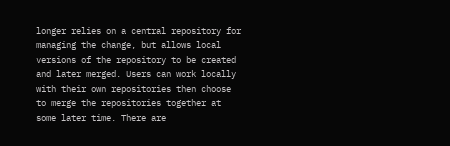longer relies on a central repository for managing the change, but allows local versions of the repository to be created and later merged. Users can work locally with their own repositories then choose to merge the repositories together at some later time. There are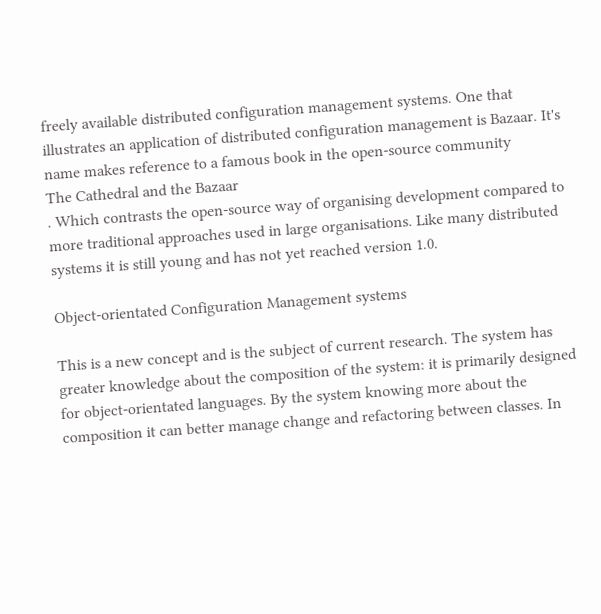freely available distributed configuration management systems. One that illustrates an application of distributed configuration management is Bazaar. It's name makes reference to a famous book in the open-source community
The Cathedral and the Bazaar
. Which contrasts the open-source way of organising development compared to more traditional approaches used in large organisations. Like many distributed systems it is still young and has not yet reached version 1.0.

Object-orientated Configuration Management systems

This is a new concept and is the subject of current research. The system has greater knowledge about the composition of the system: it is primarily designed for object-orientated languages. By the system knowing more about the composition it can better manage change and refactoring between classes. In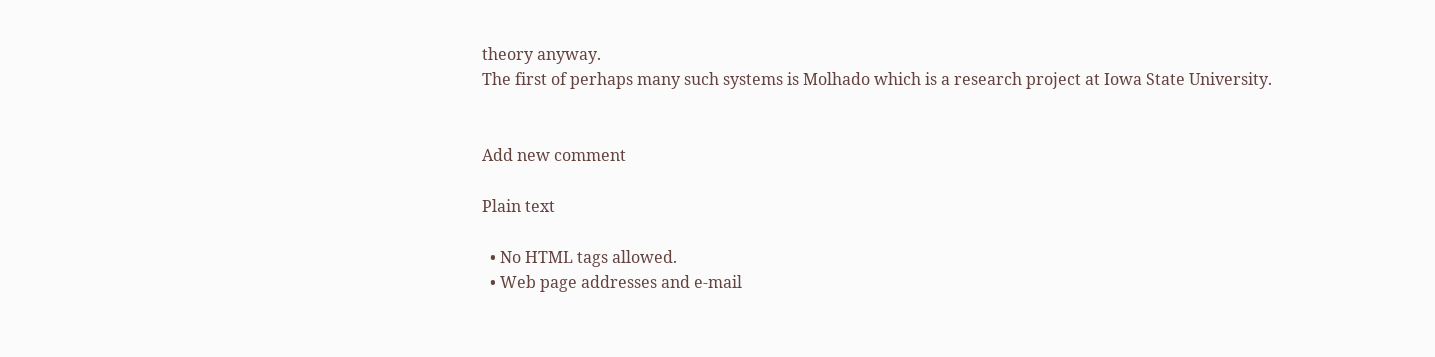theory anyway.
The first of perhaps many such systems is Molhado which is a research project at Iowa State University.


Add new comment

Plain text

  • No HTML tags allowed.
  • Web page addresses and e-mail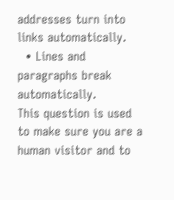addresses turn into links automatically.
  • Lines and paragraphs break automatically.
This question is used to make sure you are a human visitor and to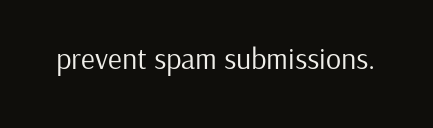prevent spam submissions.